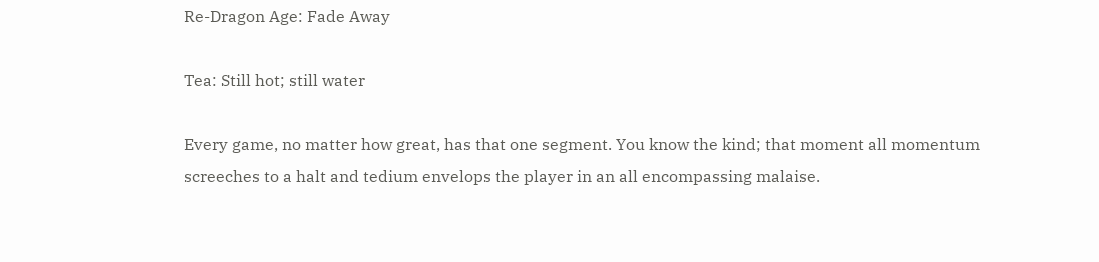Re-Dragon Age: Fade Away

Tea: Still hot; still water

Every game, no matter how great, has that one segment. You know the kind; that moment all momentum screeches to a halt and tedium envelops the player in an all encompassing malaise.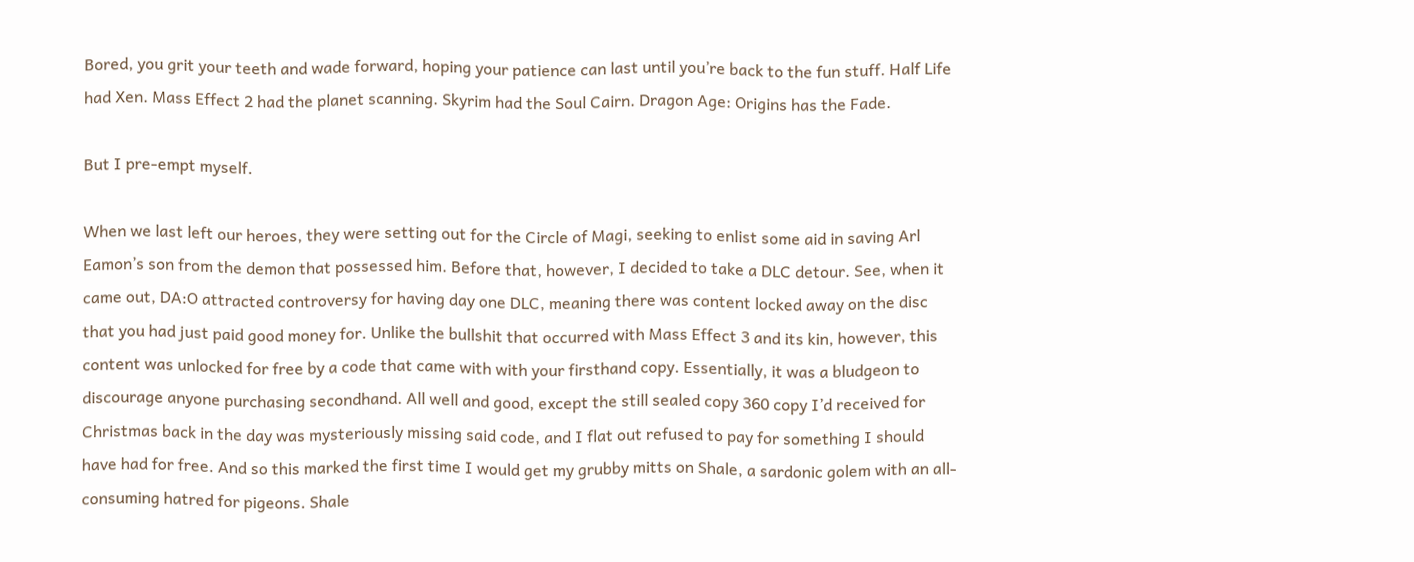Bored, you grit your teeth and wade forward, hoping your patience can last until you’re back to the fun stuff. Half Life had Xen. Mass Effect 2 had the planet scanning. Skyrim had the Soul Cairn. Dragon Age: Origins has the Fade.

But I pre-empt myself.

When we last left our heroes, they were setting out for the Circle of Magi, seeking to enlist some aid in saving Arl Eamon’s son from the demon that possessed him. Before that, however, I decided to take a DLC detour. See, when it came out, DA:O attracted controversy for having day one DLC, meaning there was content locked away on the disc that you had just paid good money for. Unlike the bullshit that occurred with Mass Effect 3 and its kin, however, this content was unlocked for free by a code that came with with your firsthand copy. Essentially, it was a bludgeon to discourage anyone purchasing secondhand. All well and good, except the still sealed copy 360 copy I’d received for Christmas back in the day was mysteriously missing said code, and I flat out refused to pay for something I should have had for free. And so this marked the first time I would get my grubby mitts on Shale, a sardonic golem with an all-consuming hatred for pigeons. Shale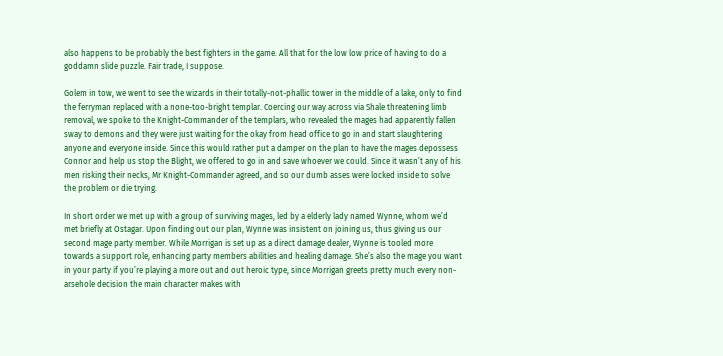also happens to be probably the best fighters in the game. All that for the low low price of having to do a goddamn slide puzzle. Fair trade, I suppose.

Golem in tow, we went to see the wizards in their totally-not-phallic tower in the middle of a lake, only to find the ferryman replaced with a none-too-bright templar. Coercing our way across via Shale threatening limb removal, we spoke to the Knight-Commander of the templars, who revealed the mages had apparently fallen sway to demons and they were just waiting for the okay from head office to go in and start slaughtering anyone and everyone inside. Since this would rather put a damper on the plan to have the mages depossess Connor and help us stop the Blight, we offered to go in and save whoever we could. Since it wasn’t any of his men risking their necks, Mr Knight-Commander agreed, and so our dumb asses were locked inside to solve the problem or die trying.

In short order we met up with a group of surviving mages, led by a elderly lady named Wynne, whom we’d met briefly at Ostagar. Upon finding out our plan, Wynne was insistent on joining us, thus giving us our second mage party member. While Morrigan is set up as a direct damage dealer, Wynne is tooled more towards a support role, enhancing party members abilities and healing damage. She’s also the mage you want in your party if you’re playing a more out and out heroic type, since Morrigan greets pretty much every non-arsehole decision the main character makes with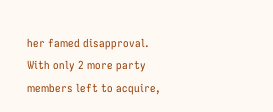her famed disapproval. With only 2 more party members left to acquire,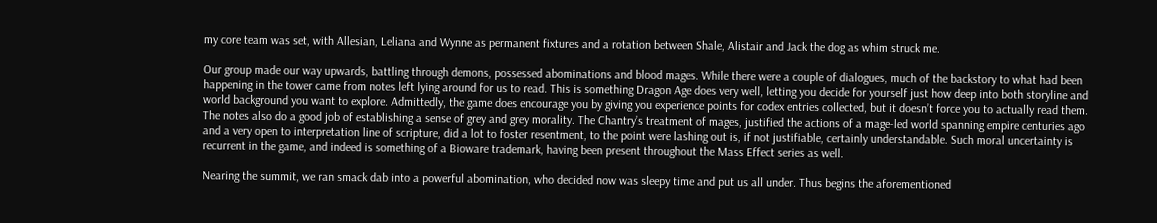my core team was set, with Allesian, Leliana and Wynne as permanent fixtures and a rotation between Shale, Alistair and Jack the dog as whim struck me.

Our group made our way upwards, battling through demons, possessed abominations and blood mages. While there were a couple of dialogues, much of the backstory to what had been happening in the tower came from notes left lying around for us to read. This is something Dragon Age does very well, letting you decide for yourself just how deep into both storyline and world background you want to explore. Admittedly, the game does encourage you by giving you experience points for codex entries collected, but it doesn’t force you to actually read them. The notes also do a good job of establishing a sense of grey and grey morality. The Chantry’s treatment of mages, justified the actions of a mage-led world spanning empire centuries ago and a very open to interpretation line of scripture, did a lot to foster resentment, to the point were lashing out is, if not justifiable, certainly understandable. Such moral uncertainty is recurrent in the game, and indeed is something of a Bioware trademark, having been present throughout the Mass Effect series as well.

Nearing the summit, we ran smack dab into a powerful abomination, who decided now was sleepy time and put us all under. Thus begins the aforementioned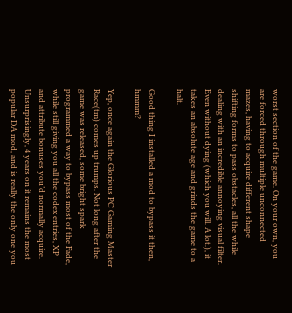worst section of the game. On your own, you are forced through multiple unconnected mazes, having to acquire different shape shifting forms to pass obstacles, all the while dealing with an incredible annoying visual filter. Even without dying (which you will. A lot.), it takes an absolute age and grinds the game to a halt.

Good thing I installed a mod to bypass it then, hmmm?

Yep, once again the Glorious PC Gaming Master Race(tm) comes up trumps. Not long after the game was released, some bright spark programmed a way to bypass most of the Fade, while still giving you all the codex entries, XP and attribute bonuses you’d normally acquire. Unsurprisingly, 4 years on it remains the most popular DA mod, and is really the only one you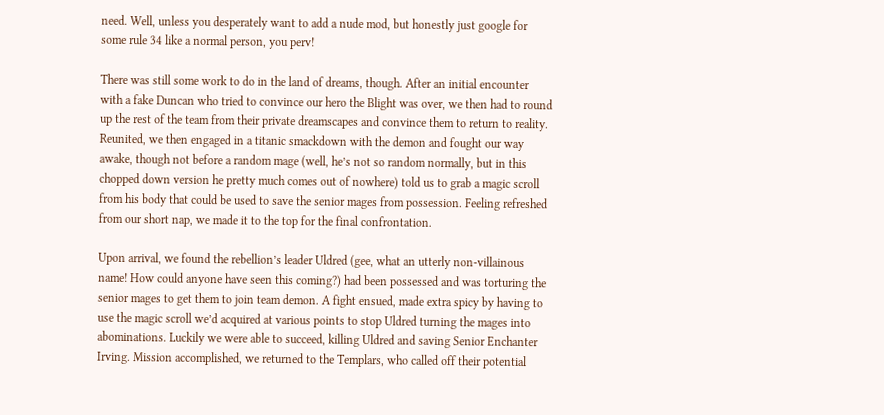need. Well, unless you desperately want to add a nude mod, but honestly just google for some rule 34 like a normal person, you perv!

There was still some work to do in the land of dreams, though. After an initial encounter with a fake Duncan who tried to convince our hero the Blight was over, we then had to round up the rest of the team from their private dreamscapes and convince them to return to reality. Reunited, we then engaged in a titanic smackdown with the demon and fought our way awake, though not before a random mage (well, he’s not so random normally, but in this chopped down version he pretty much comes out of nowhere) told us to grab a magic scroll from his body that could be used to save the senior mages from possession. Feeling refreshed from our short nap, we made it to the top for the final confrontation.

Upon arrival, we found the rebellion’s leader Uldred (gee, what an utterly non-villainous name! How could anyone have seen this coming?) had been possessed and was torturing the senior mages to get them to join team demon. A fight ensued, made extra spicy by having to use the magic scroll we’d acquired at various points to stop Uldred turning the mages into abominations. Luckily we were able to succeed, killing Uldred and saving Senior Enchanter Irving. Mission accomplished, we returned to the Templars, who called off their potential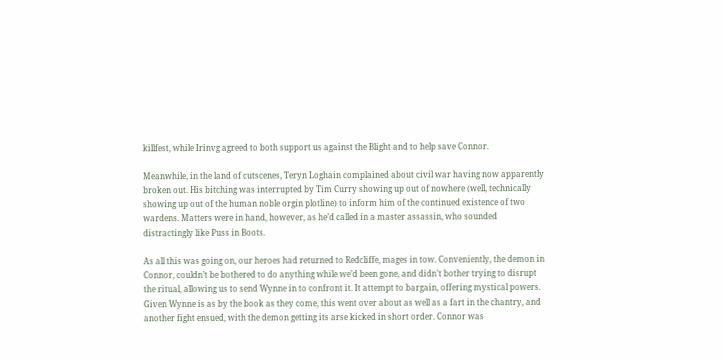killfest, while Irinvg agreed to both support us against the Blight and to help save Connor.

Meanwhile, in the land of cutscenes, Teryn Loghain complained about civil war having now apparently broken out. His bitching was interrupted by Tim Curry showing up out of nowhere (well, technically showing up out of the human noble orgin plotline) to inform him of the continued existence of two wardens. Matters were in hand, however, as he’d called in a master assassin, who sounded distractingly like Puss in Boots.

As all this was going on, our heroes had returned to Redcliffe, mages in tow. Conveniently, the demon in Connor, couldn’t be bothered to do anything while we’d been gone, and didn’t bother trying to disrupt the ritual, allowing us to send Wynne in to confront it. It attempt to bargain, offering mystical powers. Given Wynne is as by the book as they come, this went over about as well as a fart in the chantry, and another fight ensued, with the demon getting its arse kicked in short order. Connor was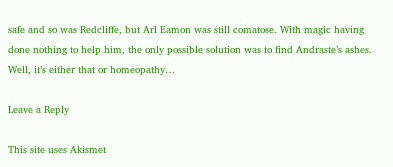safe and so was Redcliffe, but Arl Eamon was still comatose. With magic having done nothing to help him, the only possible solution was to find Andraste’s ashes. Well, it’s either that or homeopathy…

Leave a Reply

This site uses Akismet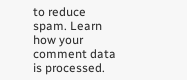to reduce spam. Learn how your comment data is processed.